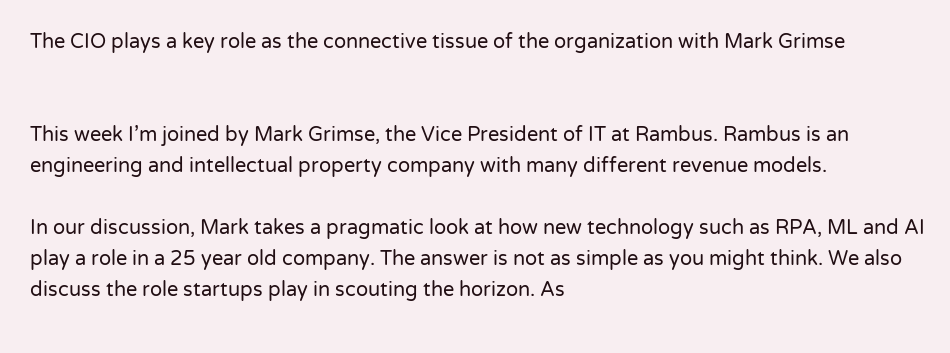The CIO plays a key role as the connective tissue of the organization with Mark Grimse


This week I’m joined by Mark Grimse, the Vice President of IT at Rambus. Rambus is an engineering and intellectual property company with many different revenue models.

In our discussion, Mark takes a pragmatic look at how new technology such as RPA, ML and AI play a role in a 25 year old company. The answer is not as simple as you might think. We also discuss the role startups play in scouting the horizon. As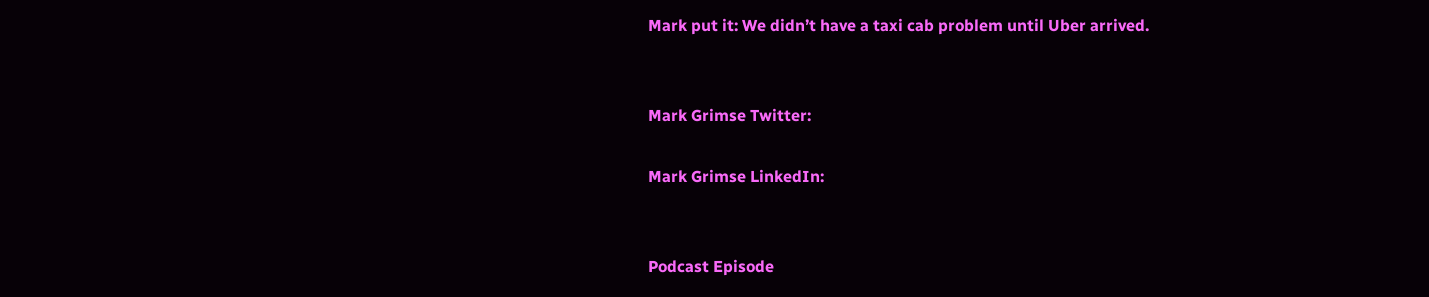Mark put it: We didn’t have a taxi cab problem until Uber arrived.


Mark Grimse Twitter:

Mark Grimse LinkedIn:


Podcast Episode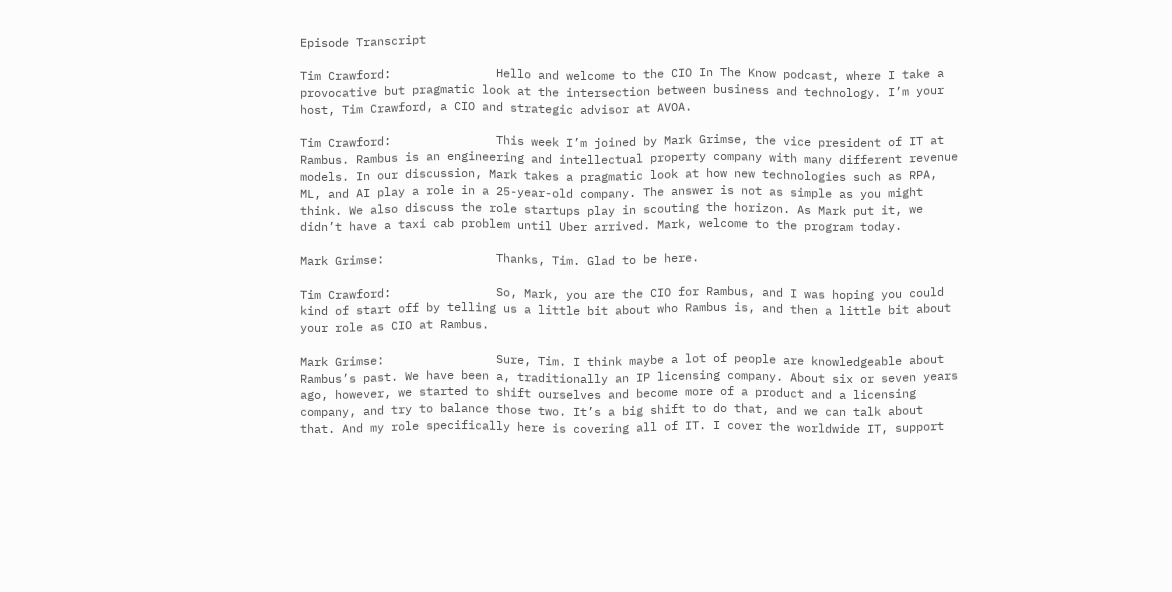Episode Transcript

Tim Crawford:               Hello and welcome to the CIO In The Know podcast, where I take a provocative but pragmatic look at the intersection between business and technology. I’m your host, Tim Crawford, a CIO and strategic advisor at AVOA.

Tim Crawford:               This week I’m joined by Mark Grimse, the vice president of IT at Rambus. Rambus is an engineering and intellectual property company with many different revenue models. In our discussion, Mark takes a pragmatic look at how new technologies such as RPA, ML, and AI play a role in a 25-year-old company. The answer is not as simple as you might think. We also discuss the role startups play in scouting the horizon. As Mark put it, we didn’t have a taxi cab problem until Uber arrived. Mark, welcome to the program today.

Mark Grimse:                Thanks, Tim. Glad to be here.

Tim Crawford:               So, Mark, you are the CIO for Rambus, and I was hoping you could kind of start off by telling us a little bit about who Rambus is, and then a little bit about your role as CIO at Rambus.

Mark Grimse:                Sure, Tim. I think maybe a lot of people are knowledgeable about Rambus’s past. We have been a, traditionally an IP licensing company. About six or seven years ago, however, we started to shift ourselves and become more of a product and a licensing company, and try to balance those two. It’s a big shift to do that, and we can talk about that. And my role specifically here is covering all of IT. I cover the worldwide IT, support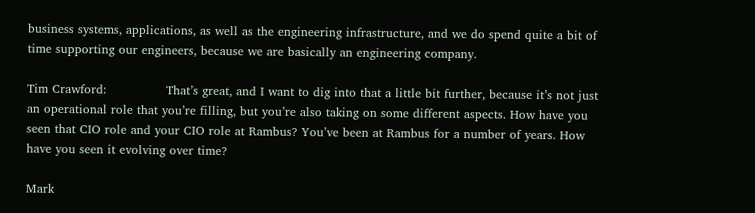business systems, applications, as well as the engineering infrastructure, and we do spend quite a bit of time supporting our engineers, because we are basically an engineering company.

Tim Crawford:               That’s great, and I want to dig into that a little bit further, because it’s not just an operational role that you’re filling, but you’re also taking on some different aspects. How have you seen that CIO role and your CIO role at Rambus? You’ve been at Rambus for a number of years. How have you seen it evolving over time?

Mark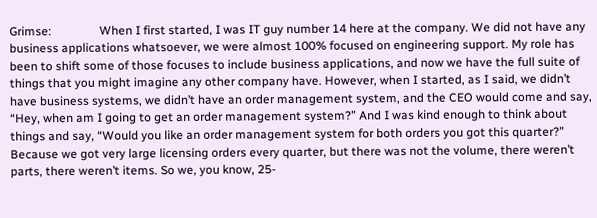Grimse:                When I first started, I was IT guy number 14 here at the company. We did not have any business applications whatsoever, we were almost 100% focused on engineering support. My role has been to shift some of those focuses to include business applications, and now we have the full suite of things that you might imagine any other company have. However, when I started, as I said, we didn’t have business systems, we didn’t have an order management system, and the CEO would come and say, “Hey, when am I going to get an order management system?” And I was kind enough to think about things and say, “Would you like an order management system for both orders you got this quarter?” Because we got very large licensing orders every quarter, but there was not the volume, there weren’t parts, there weren’t items. So we, you know, 25-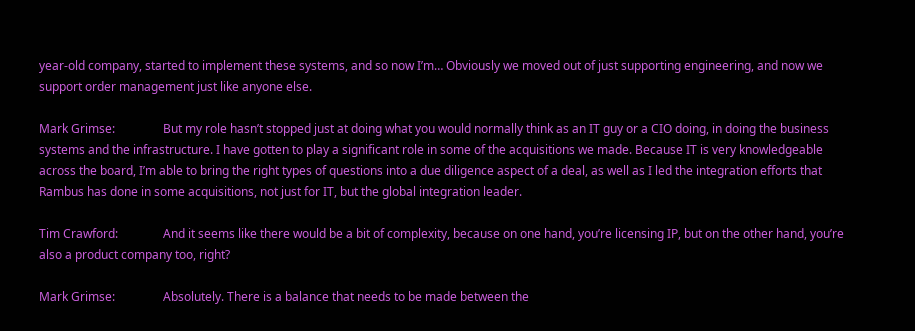year-old company, started to implement these systems, and so now I’m… Obviously we moved out of just supporting engineering, and now we support order management just like anyone else.

Mark Grimse:                But my role hasn’t stopped just at doing what you would normally think as an IT guy or a CIO doing, in doing the business systems and the infrastructure. I have gotten to play a significant role in some of the acquisitions we made. Because IT is very knowledgeable across the board, I’m able to bring the right types of questions into a due diligence aspect of a deal, as well as I led the integration efforts that Rambus has done in some acquisitions, not just for IT, but the global integration leader.

Tim Crawford:               And it seems like there would be a bit of complexity, because on one hand, you’re licensing IP, but on the other hand, you’re also a product company too, right?

Mark Grimse:                Absolutely. There is a balance that needs to be made between the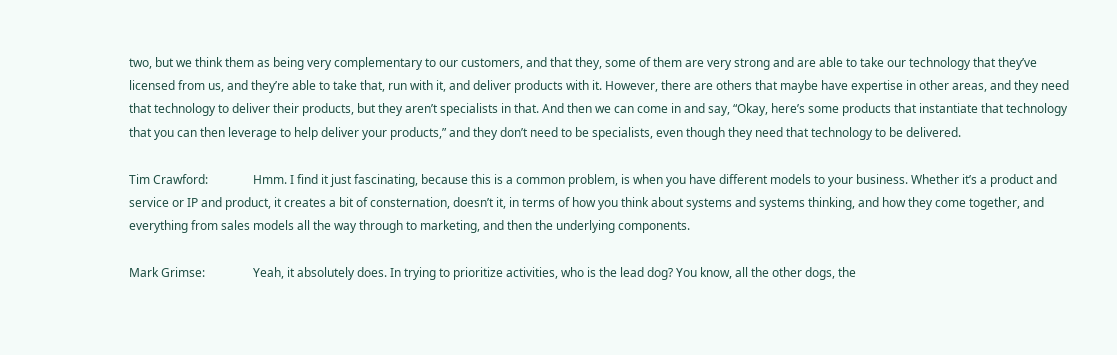two, but we think them as being very complementary to our customers, and that they, some of them are very strong and are able to take our technology that they’ve licensed from us, and they’re able to take that, run with it, and deliver products with it. However, there are others that maybe have expertise in other areas, and they need that technology to deliver their products, but they aren’t specialists in that. And then we can come in and say, “Okay, here’s some products that instantiate that technology that you can then leverage to help deliver your products,” and they don’t need to be specialists, even though they need that technology to be delivered.

Tim Crawford:               Hmm. I find it just fascinating, because this is a common problem, is when you have different models to your business. Whether it’s a product and service or IP and product, it creates a bit of consternation, doesn’t it, in terms of how you think about systems and systems thinking, and how they come together, and everything from sales models all the way through to marketing, and then the underlying components.

Mark Grimse:                Yeah, it absolutely does. In trying to prioritize activities, who is the lead dog? You know, all the other dogs, the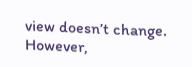view doesn’t change. However,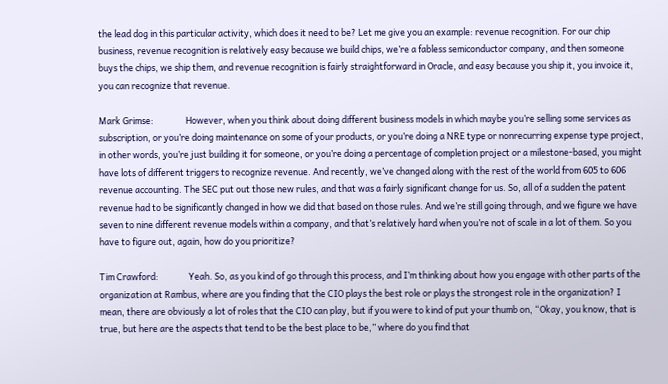the lead dog in this particular activity, which does it need to be? Let me give you an example: revenue recognition. For our chip business, revenue recognition is relatively easy because we build chips, we’re a fabless semiconductor company, and then someone buys the chips, we ship them, and revenue recognition is fairly straightforward in Oracle, and easy because you ship it, you invoice it, you can recognize that revenue.

Mark Grimse:                However, when you think about doing different business models in which maybe you’re selling some services as subscription, or you’re doing maintenance on some of your products, or you’re doing a NRE type or nonrecurring expense type project, in other words, you’re just building it for someone, or you’re doing a percentage of completion project or a milestone-based, you might have lots of different triggers to recognize revenue. And recently, we’ve changed along with the rest of the world from 605 to 606 revenue accounting. The SEC put out those new rules, and that was a fairly significant change for us. So, all of a sudden the patent revenue had to be significantly changed in how we did that based on those rules. And we’re still going through, and we figure we have seven to nine different revenue models within a company, and that’s relatively hard when you’re not of scale in a lot of them. So you have to figure out, again, how do you prioritize?

Tim Crawford:               Yeah. So, as you kind of go through this process, and I’m thinking about how you engage with other parts of the organization at Rambus, where are you finding that the CIO plays the best role or plays the strongest role in the organization? I mean, there are obviously a lot of roles that the CIO can play, but if you were to kind of put your thumb on, “Okay, you know, that is true, but here are the aspects that tend to be the best place to be,” where do you find that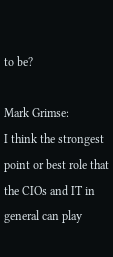to be?

Mark Grimse:                I think the strongest point or best role that the CIOs and IT in general can play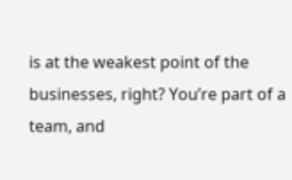is at the weakest point of the businesses, right? You’re part of a team, and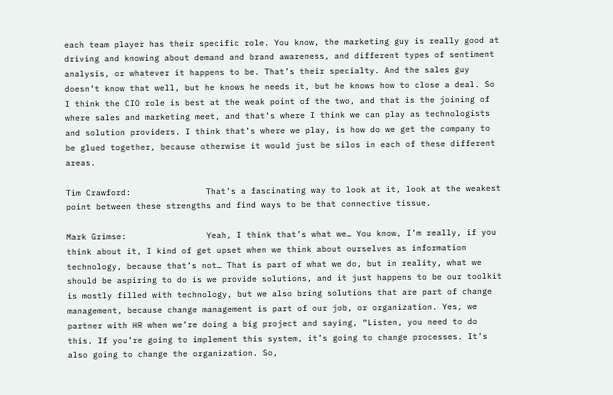each team player has their specific role. You know, the marketing guy is really good at driving and knowing about demand and brand awareness, and different types of sentiment analysis, or whatever it happens to be. That’s their specialty. And the sales guy doesn’t know that well, but he knows he needs it, but he knows how to close a deal. So I think the CIO role is best at the weak point of the two, and that is the joining of where sales and marketing meet, and that’s where I think we can play as technologists and solution providers. I think that’s where we play, is how do we get the company to be glued together, because otherwise it would just be silos in each of these different areas.

Tim Crawford:               That’s a fascinating way to look at it, look at the weakest point between these strengths and find ways to be that connective tissue.

Mark Grimse:                Yeah, I think that’s what we… You know, I’m really, if you think about it, I kind of get upset when we think about ourselves as information technology, because that’s not… That is part of what we do, but in reality, what we should be aspiring to do is we provide solutions, and it just happens to be our toolkit is mostly filled with technology, but we also bring solutions that are part of change management, because change management is part of our job, or organization. Yes, we partner with HR when we’re doing a big project and saying, “Listen, you need to do this. If you’re going to implement this system, it’s going to change processes. It’s also going to change the organization. So,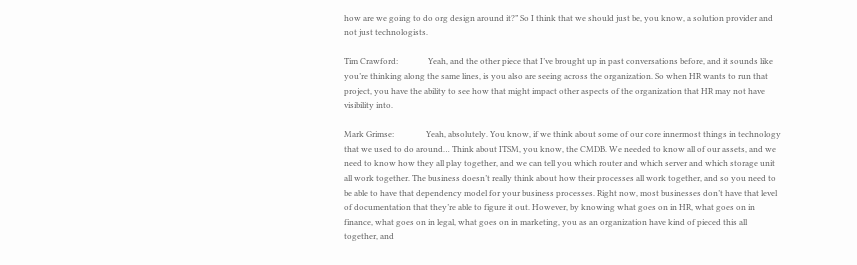how are we going to do org design around it?” So I think that we should just be, you know, a solution provider and not just technologists.

Tim Crawford:               Yeah, and the other piece that I’ve brought up in past conversations before, and it sounds like you’re thinking along the same lines, is you also are seeing across the organization. So when HR wants to run that project, you have the ability to see how that might impact other aspects of the organization that HR may not have visibility into.

Mark Grimse:                Yeah, absolutely. You know, if we think about some of our core innermost things in technology that we used to do around… Think about ITSM, you know, the CMDB. We needed to know all of our assets, and we need to know how they all play together, and we can tell you which router and which server and which storage unit all work together. The business doesn’t really think about how their processes all work together, and so you need to be able to have that dependency model for your business processes. Right now, most businesses don’t have that level of documentation that they’re able to figure it out. However, by knowing what goes on in HR, what goes on in finance, what goes on in legal, what goes on in marketing, you as an organization have kind of pieced this all together, and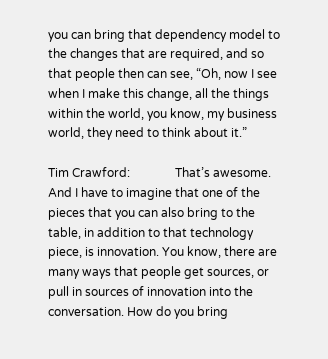you can bring that dependency model to the changes that are required, and so that people then can see, “Oh, now I see when I make this change, all the things within the world, you know, my business world, they need to think about it.”

Tim Crawford:               That’s awesome. And I have to imagine that one of the pieces that you can also bring to the table, in addition to that technology piece, is innovation. You know, there are many ways that people get sources, or pull in sources of innovation into the conversation. How do you bring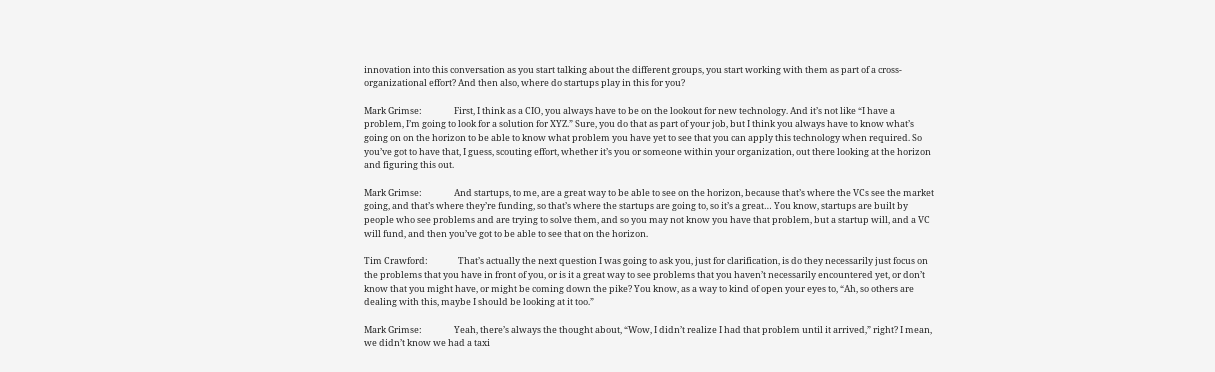innovation into this conversation as you start talking about the different groups, you start working with them as part of a cross-organizational effort? And then also, where do startups play in this for you?

Mark Grimse:                First, I think as a CIO, you always have to be on the lookout for new technology. And it’s not like “I have a problem, I’m going to look for a solution for XYZ.” Sure, you do that as part of your job, but I think you always have to know what’s going on on the horizon to be able to know what problem you have yet to see that you can apply this technology when required. So you’ve got to have that, I guess, scouting effort, whether it’s you or someone within your organization, out there looking at the horizon and figuring this out.

Mark Grimse:                And startups, to me, are a great way to be able to see on the horizon, because that’s where the VCs see the market going, and that’s where they’re funding, so that’s where the startups are going to, so it’s a great… You know, startups are built by people who see problems and are trying to solve them, and so you may not know you have that problem, but a startup will, and a VC will fund, and then you’ve got to be able to see that on the horizon.

Tim Crawford:               That’s actually the next question I was going to ask you, just for clarification, is do they necessarily just focus on the problems that you have in front of you, or is it a great way to see problems that you haven’t necessarily encountered yet, or don’t know that you might have, or might be coming down the pike? You know, as a way to kind of open your eyes to, “Ah, so others are dealing with this, maybe I should be looking at it too.”

Mark Grimse:                Yeah, there’s always the thought about, “Wow, I didn’t realize I had that problem until it arrived,” right? I mean, we didn’t know we had a taxi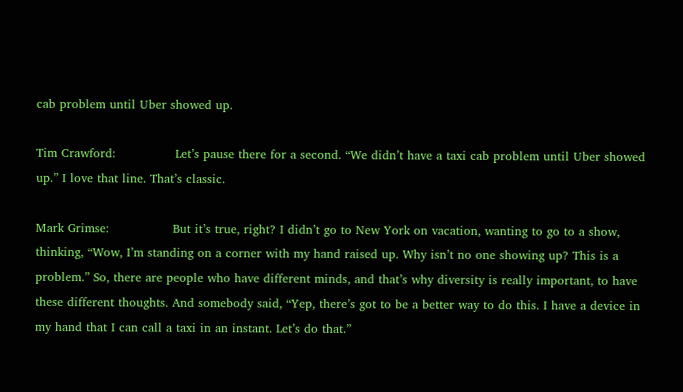cab problem until Uber showed up.

Tim Crawford:               Let’s pause there for a second. “We didn’t have a taxi cab problem until Uber showed up.” I love that line. That’s classic.

Mark Grimse:                But it’s true, right? I didn’t go to New York on vacation, wanting to go to a show, thinking, “Wow, I’m standing on a corner with my hand raised up. Why isn’t no one showing up? This is a problem.” So, there are people who have different minds, and that’s why diversity is really important, to have these different thoughts. And somebody said, “Yep, there’s got to be a better way to do this. I have a device in my hand that I can call a taxi in an instant. Let’s do that.”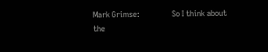Mark Grimse:                So I think about the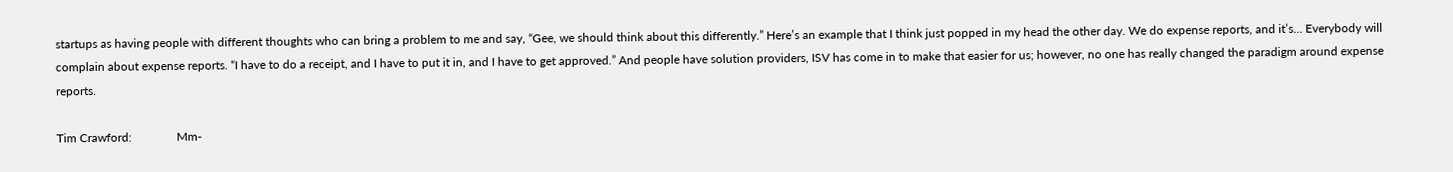startups as having people with different thoughts who can bring a problem to me and say, “Gee, we should think about this differently.” Here’s an example that I think just popped in my head the other day. We do expense reports, and it’s… Everybody will complain about expense reports. “I have to do a receipt, and I have to put it in, and I have to get approved.” And people have solution providers, ISV has come in to make that easier for us; however, no one has really changed the paradigm around expense reports.

Tim Crawford:               Mm-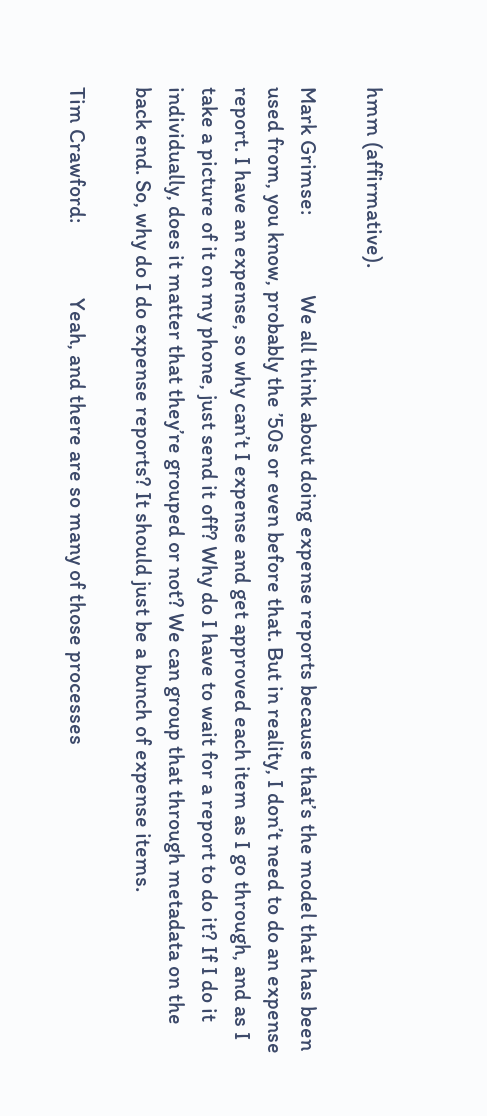hmm (affirmative).

Mark Grimse:                We all think about doing expense reports because that’s the model that has been used from, you know, probably the ’50s or even before that. But in reality, I don’t need to do an expense report. I have an expense, so why can’t I expense and get approved each item as I go through, and as I take a picture of it on my phone, just send it off? Why do I have to wait for a report to do it? If I do it individually, does it matter that they’re grouped or not? We can group that through metadata on the back end. So, why do I do expense reports? It should just be a bunch of expense items.

Tim Crawford:               Yeah, and there are so many of those processes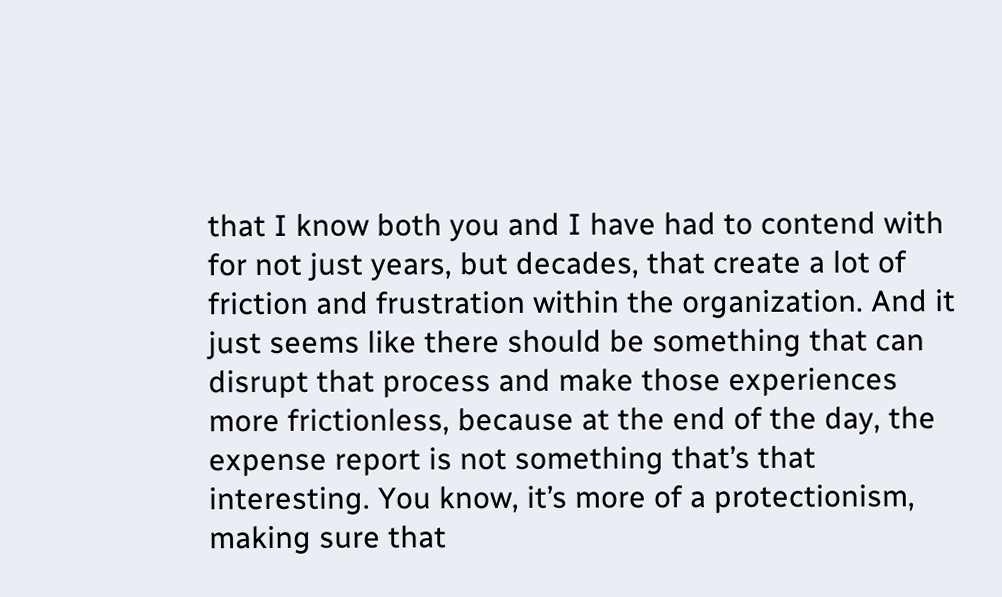that I know both you and I have had to contend with for not just years, but decades, that create a lot of friction and frustration within the organization. And it just seems like there should be something that can disrupt that process and make those experiences more frictionless, because at the end of the day, the expense report is not something that’s that interesting. You know, it’s more of a protectionism, making sure that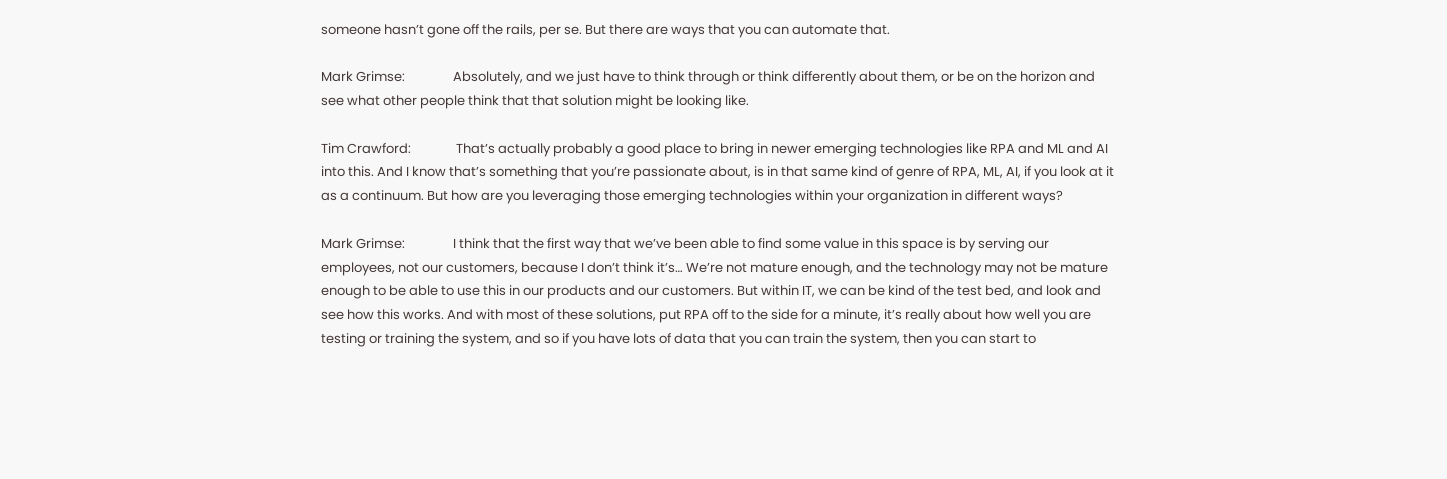someone hasn’t gone off the rails, per se. But there are ways that you can automate that.

Mark Grimse:                Absolutely, and we just have to think through or think differently about them, or be on the horizon and see what other people think that that solution might be looking like.

Tim Crawford:               That’s actually probably a good place to bring in newer emerging technologies like RPA and ML and AI into this. And I know that’s something that you’re passionate about, is in that same kind of genre of RPA, ML, AI, if you look at it as a continuum. But how are you leveraging those emerging technologies within your organization in different ways?

Mark Grimse:                I think that the first way that we’ve been able to find some value in this space is by serving our employees, not our customers, because I don’t think it’s… We’re not mature enough, and the technology may not be mature enough to be able to use this in our products and our customers. But within IT, we can be kind of the test bed, and look and see how this works. And with most of these solutions, put RPA off to the side for a minute, it’s really about how well you are testing or training the system, and so if you have lots of data that you can train the system, then you can start to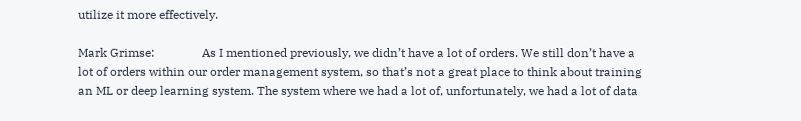utilize it more effectively.

Mark Grimse:                As I mentioned previously, we didn’t have a lot of orders. We still don’t have a lot of orders within our order management system, so that’s not a great place to think about training an ML or deep learning system. The system where we had a lot of, unfortunately, we had a lot of data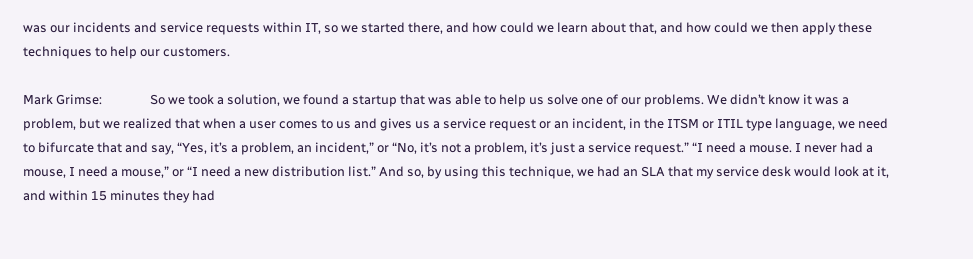was our incidents and service requests within IT, so we started there, and how could we learn about that, and how could we then apply these techniques to help our customers.

Mark Grimse:                So we took a solution, we found a startup that was able to help us solve one of our problems. We didn’t know it was a problem, but we realized that when a user comes to us and gives us a service request or an incident, in the ITSM or ITIL type language, we need to bifurcate that and say, “Yes, it’s a problem, an incident,” or “No, it’s not a problem, it’s just a service request.” “I need a mouse. I never had a mouse, I need a mouse,” or “I need a new distribution list.” And so, by using this technique, we had an SLA that my service desk would look at it, and within 15 minutes they had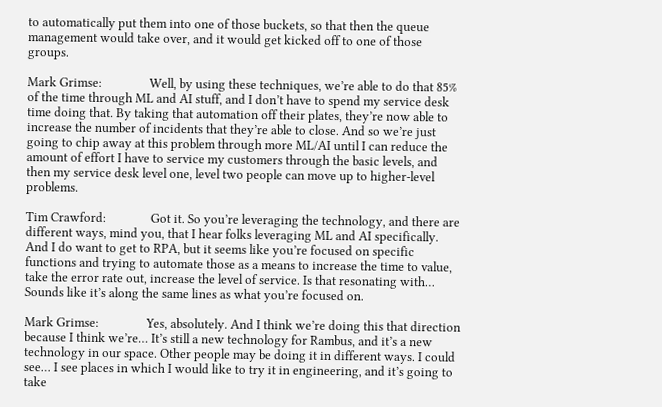to automatically put them into one of those buckets, so that then the queue management would take over, and it would get kicked off to one of those groups.

Mark Grimse:                Well, by using these techniques, we’re able to do that 85% of the time through ML and AI stuff, and I don’t have to spend my service desk time doing that. By taking that automation off their plates, they’re now able to increase the number of incidents that they’re able to close. And so we’re just going to chip away at this problem through more ML/AI until I can reduce the amount of effort I have to service my customers through the basic levels, and then my service desk level one, level two people can move up to higher-level problems.

Tim Crawford:               Got it. So you’re leveraging the technology, and there are different ways, mind you, that I hear folks leveraging ML and AI specifically. And I do want to get to RPA, but it seems like you’re focused on specific functions and trying to automate those as a means to increase the time to value, take the error rate out, increase the level of service. Is that resonating with… Sounds like it’s along the same lines as what you’re focused on.

Mark Grimse:                Yes, absolutely. And I think we’re doing this that direction because I think we’re… It’s still a new technology for Rambus, and it’s a new technology in our space. Other people may be doing it in different ways. I could see… I see places in which I would like to try it in engineering, and it’s going to take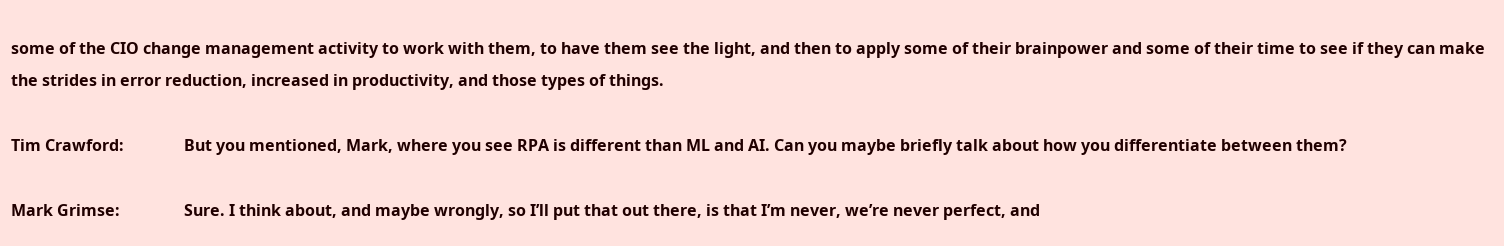some of the CIO change management activity to work with them, to have them see the light, and then to apply some of their brainpower and some of their time to see if they can make the strides in error reduction, increased in productivity, and those types of things.

Tim Crawford:               But you mentioned, Mark, where you see RPA is different than ML and AI. Can you maybe briefly talk about how you differentiate between them?

Mark Grimse:                Sure. I think about, and maybe wrongly, so I’ll put that out there, is that I’m never, we’re never perfect, and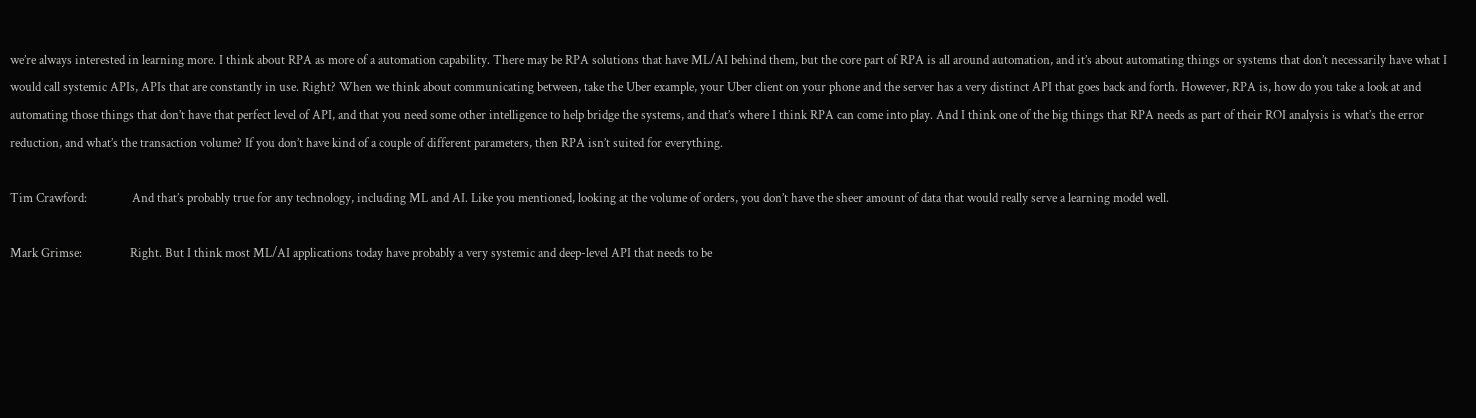we’re always interested in learning more. I think about RPA as more of a automation capability. There may be RPA solutions that have ML/AI behind them, but the core part of RPA is all around automation, and it’s about automating things or systems that don’t necessarily have what I would call systemic APIs, APIs that are constantly in use. Right? When we think about communicating between, take the Uber example, your Uber client on your phone and the server has a very distinct API that goes back and forth. However, RPA is, how do you take a look at and automating those things that don’t have that perfect level of API, and that you need some other intelligence to help bridge the systems, and that’s where I think RPA can come into play. And I think one of the big things that RPA needs as part of their ROI analysis is what’s the error reduction, and what’s the transaction volume? If you don’t have kind of a couple of different parameters, then RPA isn’t suited for everything.

Tim Crawford:               And that’s probably true for any technology, including ML and AI. Like you mentioned, looking at the volume of orders, you don’t have the sheer amount of data that would really serve a learning model well.

Mark Grimse:                Right. But I think most ML/AI applications today have probably a very systemic and deep-level API that needs to be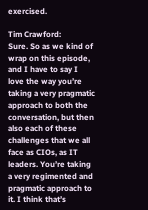exercised.

Tim Crawford:               Sure. So as we kind of wrap on this episode, and I have to say I love the way you’re taking a very pragmatic approach to both the conversation, but then also each of these challenges that we all face as CIOs, as IT leaders. You’re taking a very regimented and pragmatic approach to it. I think that’s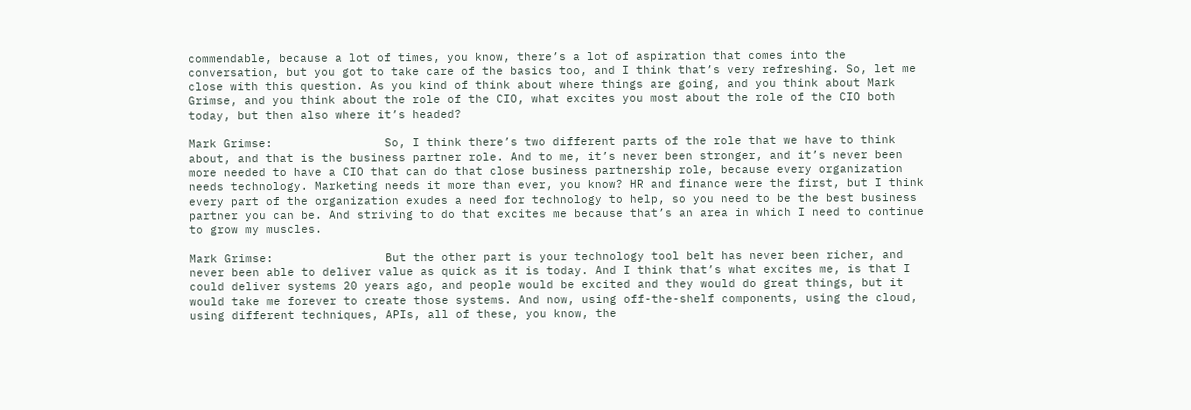commendable, because a lot of times, you know, there’s a lot of aspiration that comes into the conversation, but you got to take care of the basics too, and I think that’s very refreshing. So, let me close with this question. As you kind of think about where things are going, and you think about Mark Grimse, and you think about the role of the CIO, what excites you most about the role of the CIO both today, but then also where it’s headed?

Mark Grimse:                So, I think there’s two different parts of the role that we have to think about, and that is the business partner role. And to me, it’s never been stronger, and it’s never been more needed to have a CIO that can do that close business partnership role, because every organization needs technology. Marketing needs it more than ever, you know? HR and finance were the first, but I think every part of the organization exudes a need for technology to help, so you need to be the best business partner you can be. And striving to do that excites me because that’s an area in which I need to continue to grow my muscles.

Mark Grimse:                But the other part is your technology tool belt has never been richer, and never been able to deliver value as quick as it is today. And I think that’s what excites me, is that I could deliver systems 20 years ago, and people would be excited and they would do great things, but it would take me forever to create those systems. And now, using off-the-shelf components, using the cloud, using different techniques, APIs, all of these, you know, the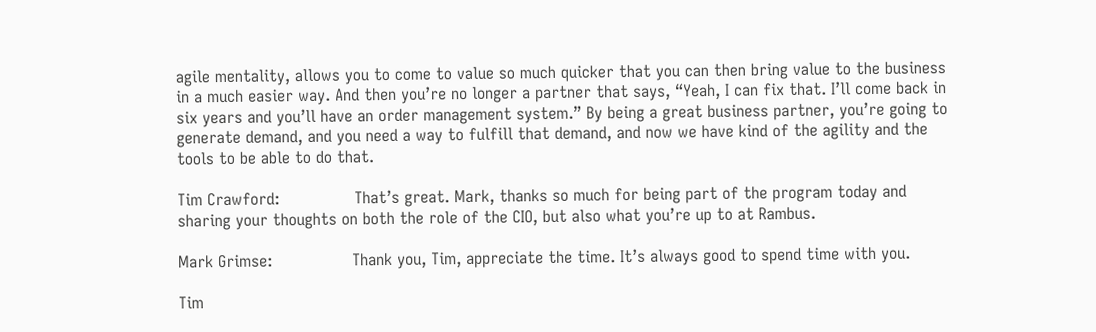agile mentality, allows you to come to value so much quicker that you can then bring value to the business in a much easier way. And then you’re no longer a partner that says, “Yeah, I can fix that. I’ll come back in six years and you’ll have an order management system.” By being a great business partner, you’re going to generate demand, and you need a way to fulfill that demand, and now we have kind of the agility and the tools to be able to do that.

Tim Crawford:               That’s great. Mark, thanks so much for being part of the program today and sharing your thoughts on both the role of the CIO, but also what you’re up to at Rambus.

Mark Grimse:                Thank you, Tim, appreciate the time. It’s always good to spend time with you.

Tim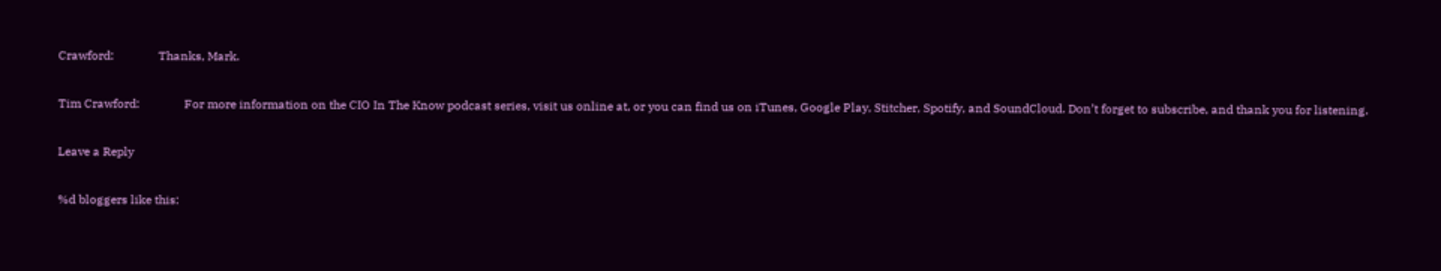Crawford:               Thanks, Mark.

Tim Crawford:               For more information on the CIO In The Know podcast series, visit us online at, or you can find us on iTunes, Google Play, Stitcher, Spotify, and SoundCloud. Don’t forget to subscribe, and thank you for listening.

Leave a Reply

%d bloggers like this: